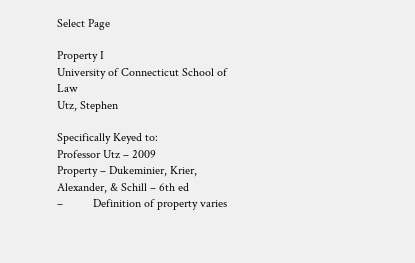Select Page

Property I
University of Connecticut School of Law
Utz, Stephen

Specifically Keyed to:
Professor Utz – 2009
Property – Dukeminier, Krier, Alexander, & Schill – 6th ed
–          Definition of property varies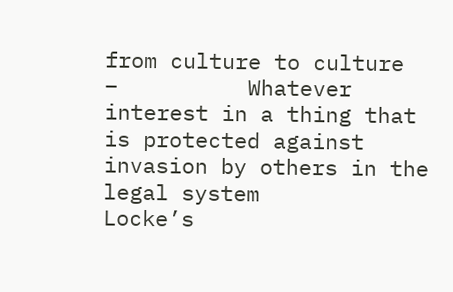from culture to culture
–          Whatever interest in a thing that is protected against invasion by others in the legal system
Locke’s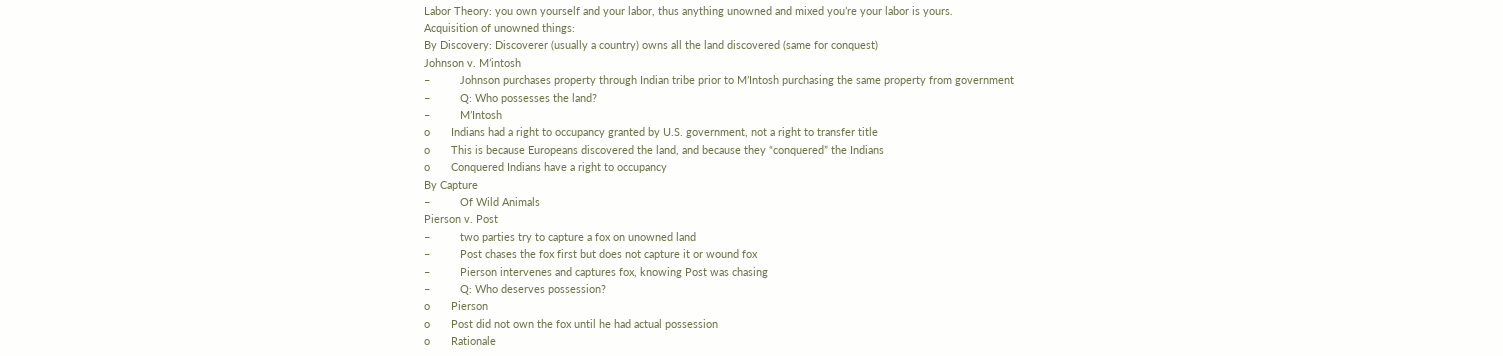Labor Theory: you own yourself and your labor, thus anything unowned and mixed you’re your labor is yours.
Acquisition of unowned things:
By Discovery: Discoverer (usually a country) owns all the land discovered (same for conquest)
Johnson v. M’intosh
–          Johnson purchases property through Indian tribe prior to M’Intosh purchasing the same property from government
–          Q: Who possesses the land?
–          M’Intosh
o       Indians had a right to occupancy granted by U.S. government, not a right to transfer title
o       This is because Europeans discovered the land, and because they “conquered” the Indians
o       Conquered Indians have a right to occupancy
By Capture
–          Of Wild Animals
Pierson v. Post
–          two parties try to capture a fox on unowned land
–          Post chases the fox first but does not capture it or wound fox
–          Pierson intervenes and captures fox, knowing Post was chasing
–          Q: Who deserves possession?
o       Pierson
o       Post did not own the fox until he had actual possession
o       Rationale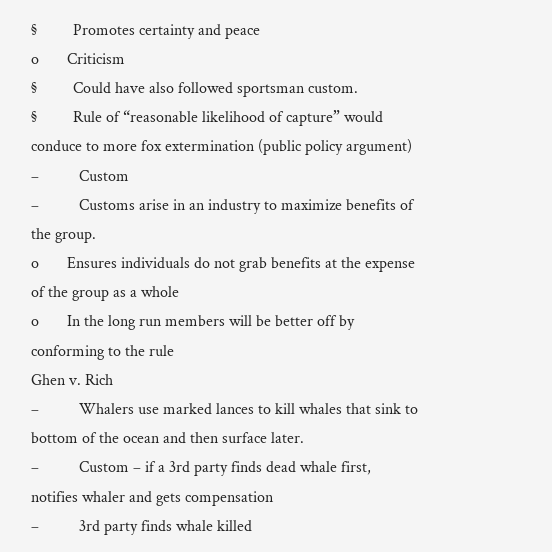§         Promotes certainty and peace
o       Criticism
§         Could have also followed sportsman custom.
§         Rule of “reasonable likelihood of capture” would conduce to more fox extermination (public policy argument)
–          Custom
–          Customs arise in an industry to maximize benefits of the group.
o       Ensures individuals do not grab benefits at the expense of the group as a whole
o       In the long run members will be better off by conforming to the rule
Ghen v. Rich
–          Whalers use marked lances to kill whales that sink to bottom of the ocean and then surface later.
–          Custom – if a 3rd party finds dead whale first, notifies whaler and gets compensation
–          3rd party finds whale killed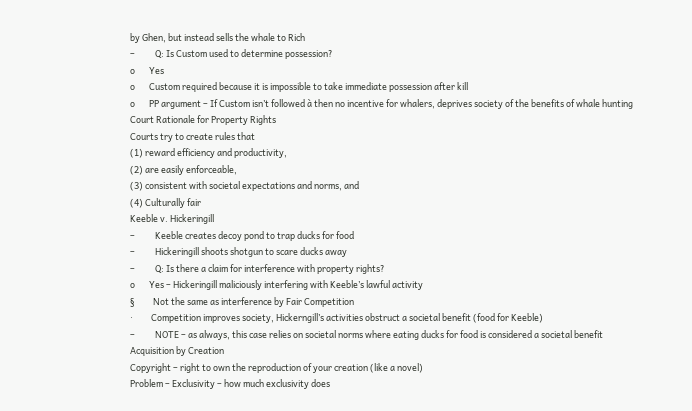by Ghen, but instead sells the whale to Rich
–          Q: Is Custom used to determine possession?
o       Yes
o       Custom required because it is impossible to take immediate possession after kill
o       PP argument – If Custom isn’t followed à then no incentive for whalers, deprives society of the benefits of whale hunting
Court Rationale for Property Rights
Courts try to create rules that
(1) reward efficiency and productivity,
(2) are easily enforceable,
(3) consistent with societal expectations and norms, and
(4) Culturally fair
Keeble v. Hickeringill
–          Keeble creates decoy pond to trap ducks for food
–          Hickeringill shoots shotgun to scare ducks away
–          Q: Is there a claim for interference with property rights?
o       Yes – Hickeringill maliciously interfering with Keeble’s lawful activity
§         Not the same as interference by Fair Competition
·         Competition improves society, Hickerngill’s activities obstruct a societal benefit (food for Keeble)
–          NOTE – as always, this case relies on societal norms where eating ducks for food is considered a societal benefit
Acquisition by Creation
Copyright – right to own the reproduction of your creation (like a novel)
Problem – Exclusivity – how much exclusivity does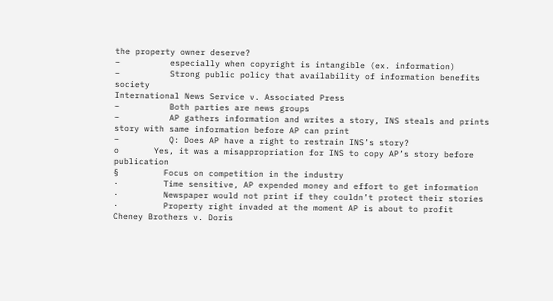the property owner deserve?
–          especially when copyright is intangible (ex. information)
–          Strong public policy that availability of information benefits society
International News Service v. Associated Press
–          Both parties are news groups
–          AP gathers information and writes a story, INS steals and prints story with same information before AP can print
–          Q: Does AP have a right to restrain INS’s story?
o       Yes, it was a misappropriation for INS to copy AP’s story before publication
§         Focus on competition in the industry
·         Time sensitive, AP expended money and effort to get information
·         Newspaper would not print if they couldn’t protect their stories
·         Property right invaded at the moment AP is about to profit
Cheney Brothers v. Doris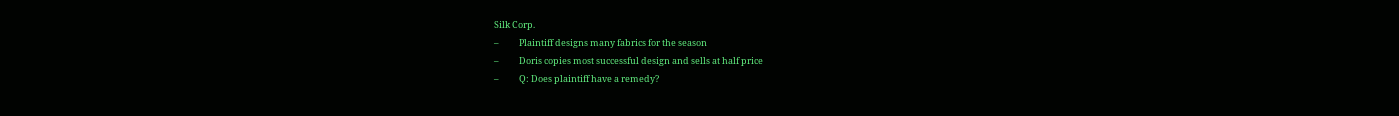Silk Corp.
–          Plaintiff designs many fabrics for the season
–          Doris copies most successful design and sells at half price
–          Q: Does plaintiff have a remedy?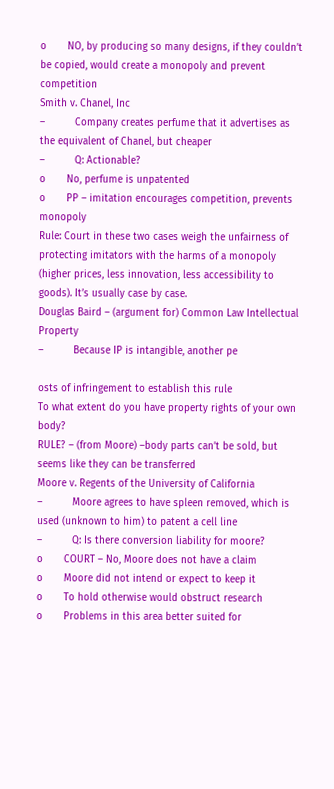o       NO, by producing so many designs, if they couldn’t be copied, would create a monopoly and prevent competition
Smith v. Chanel, Inc
–          Company creates perfume that it advertises as the equivalent of Chanel, but cheaper
–          Q: Actionable?
o       No, perfume is unpatented
o       PP – imitation encourages competition, prevents monopoly
Rule: Court in these two cases weigh the unfairness of protecting imitators with the harms of a monopoly (higher prices, less innovation, less accessibility to goods). It’s usually case by case.
Douglas Baird – (argument for) Common Law Intellectual Property
–          Because IP is intangible, another pe

osts of infringement to establish this rule
To what extent do you have property rights of your own body?
RULE? – (from Moore) –body parts can’t be sold, but seems like they can be transferred
Moore v. Regents of the University of California
–          Moore agrees to have spleen removed, which is used (unknown to him) to patent a cell line
–          Q: Is there conversion liability for moore?
o       COURT – No, Moore does not have a claim
o       Moore did not intend or expect to keep it
o       To hold otherwise would obstruct research
o       Problems in this area better suited for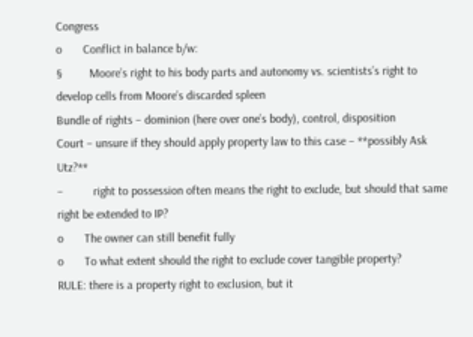Congress
o       Conflict in balance b/w:
§         Moore’s right to his body parts and autonomy vs. scientists’s right to develop cells from Moore’s discarded spleen
Bundle of rights – dominion (here over one’s body), control, disposition
Court – unsure if they should apply property law to this case – **possibly Ask Utz?**
–          right to possession often means the right to exclude, but should that same right be extended to IP?
o       The owner can still benefit fully
o       To what extent should the right to exclude cover tangible property?
RULE: there is a property right to exclusion, but it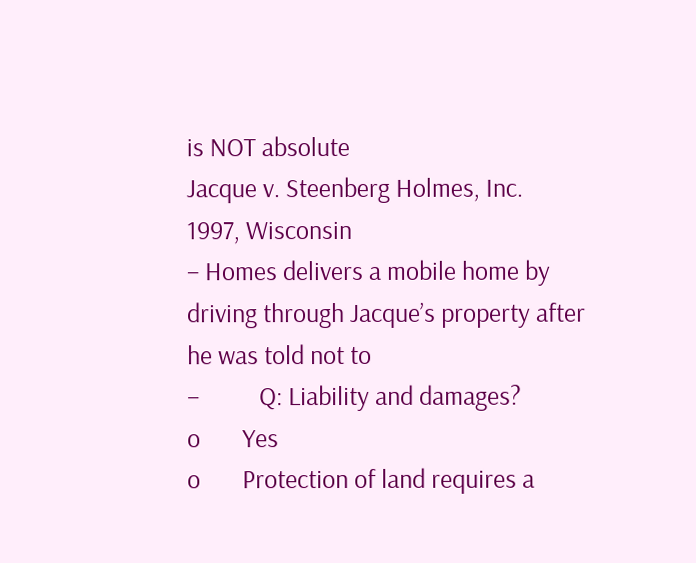is NOT absolute
Jacque v. Steenberg Holmes, Inc.
1997, Wisconsin
– Homes delivers a mobile home by driving through Jacque’s property after he was told not to
–          Q: Liability and damages?
o       Yes
o       Protection of land requires a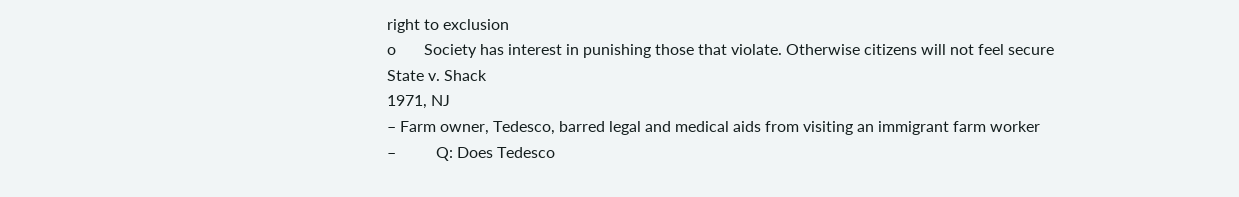right to exclusion
o       Society has interest in punishing those that violate. Otherwise citizens will not feel secure
State v. Shack
1971, NJ
– Farm owner, Tedesco, barred legal and medical aids from visiting an immigrant farm worker
–          Q: Does Tedesco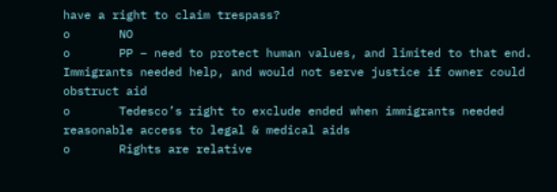have a right to claim trespass?
o       NO
o       PP – need to protect human values, and limited to that end. Immigrants needed help, and would not serve justice if owner could obstruct aid
o       Tedesco’s right to exclude ended when immigrants needed reasonable access to legal & medical aids
o       Rights are relative